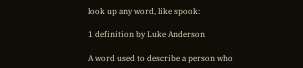look up any word, like spook:

1 definition by Luke Anderson

A word used to describe a person who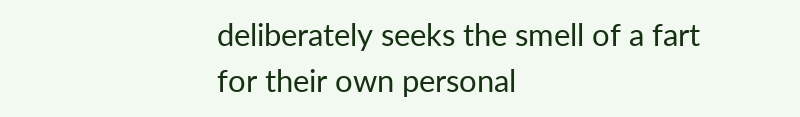deliberately seeks the smell of a fart for their own personal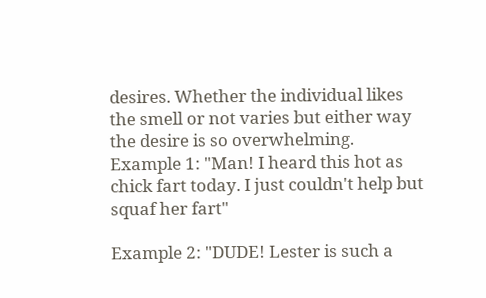desires. Whether the individual likes the smell or not varies but either way the desire is so overwhelming.
Example 1: "Man! I heard this hot as chick fart today. I just couldn't help but squaf her fart"

Example 2: "DUDE! Lester is such a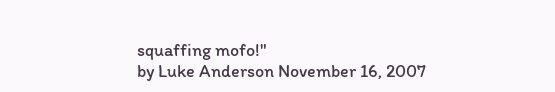squaffing mofo!"
by Luke Anderson November 16, 2007